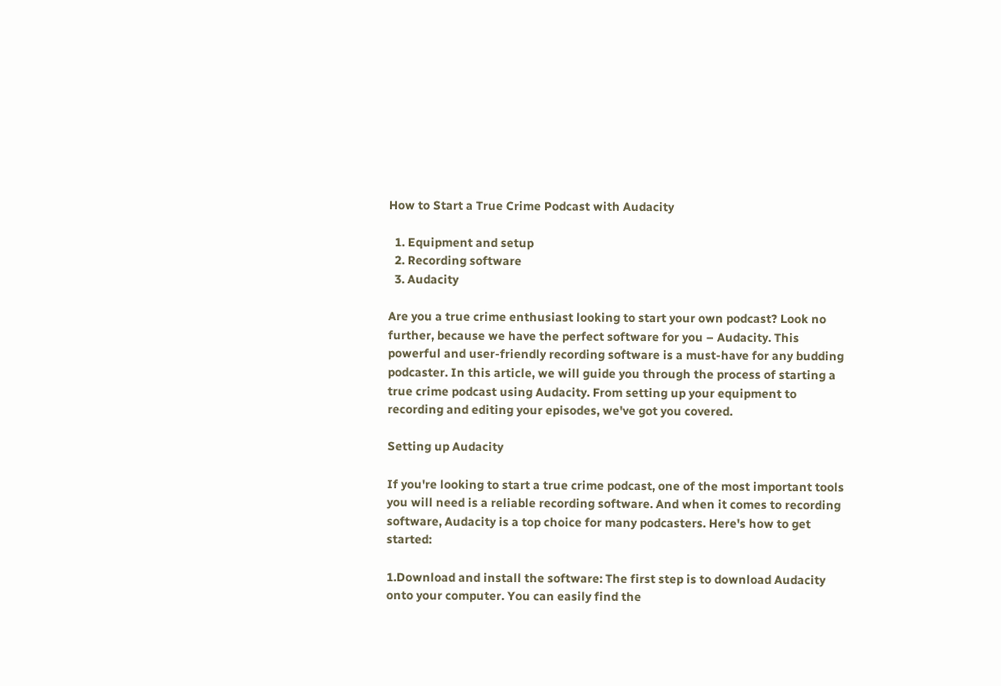How to Start a True Crime Podcast with Audacity

  1. Equipment and setup
  2. Recording software
  3. Audacity

Are you a true crime enthusiast looking to start your own podcast? Look no further, because we have the perfect software for you – Audacity. This powerful and user-friendly recording software is a must-have for any budding podcaster. In this article, we will guide you through the process of starting a true crime podcast using Audacity. From setting up your equipment to recording and editing your episodes, we've got you covered.

Setting up Audacity

If you're looking to start a true crime podcast, one of the most important tools you will need is a reliable recording software. And when it comes to recording software, Audacity is a top choice for many podcasters. Here's how to get started:

1.Download and install the software: The first step is to download Audacity onto your computer. You can easily find the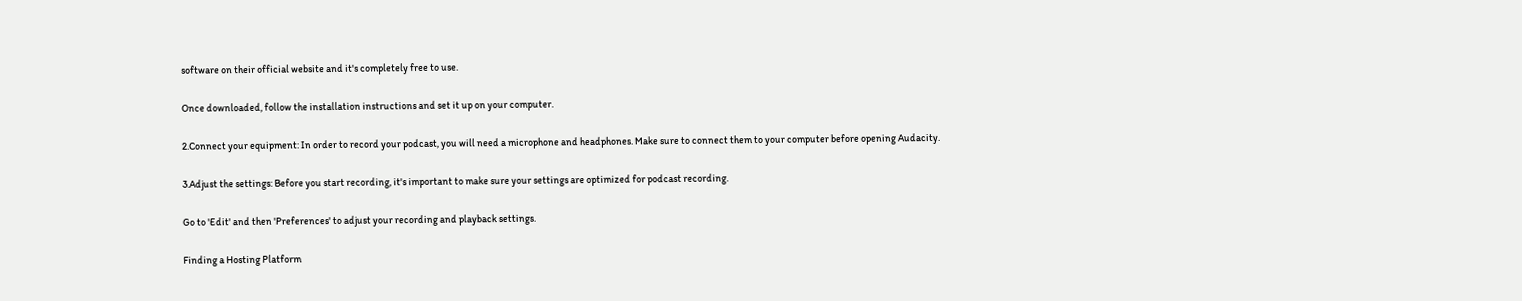software on their official website and it's completely free to use.

Once downloaded, follow the installation instructions and set it up on your computer.

2.Connect your equipment: In order to record your podcast, you will need a microphone and headphones. Make sure to connect them to your computer before opening Audacity.

3.Adjust the settings: Before you start recording, it's important to make sure your settings are optimized for podcast recording.

Go to 'Edit' and then 'Preferences' to adjust your recording and playback settings.

Finding a Hosting Platform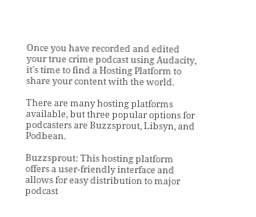Once you have recorded and edited your true crime podcast using Audacity, it's time to find a Hosting Platform to share your content with the world.

There are many hosting platforms available, but three popular options for podcasters are Buzzsprout, Libsyn, and Podbean.

Buzzsprout: This hosting platform offers a user-friendly interface and allows for easy distribution to major podcast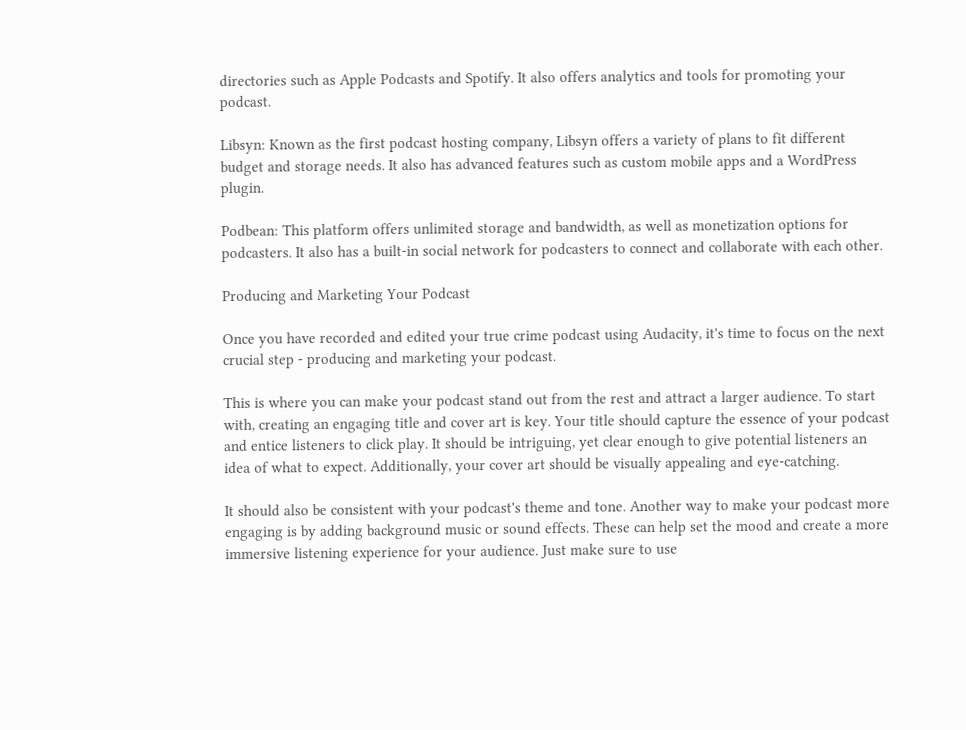directories such as Apple Podcasts and Spotify. It also offers analytics and tools for promoting your podcast.

Libsyn: Known as the first podcast hosting company, Libsyn offers a variety of plans to fit different budget and storage needs. It also has advanced features such as custom mobile apps and a WordPress plugin.

Podbean: This platform offers unlimited storage and bandwidth, as well as monetization options for podcasters. It also has a built-in social network for podcasters to connect and collaborate with each other.

Producing and Marketing Your Podcast

Once you have recorded and edited your true crime podcast using Audacity, it's time to focus on the next crucial step - producing and marketing your podcast.

This is where you can make your podcast stand out from the rest and attract a larger audience. To start with, creating an engaging title and cover art is key. Your title should capture the essence of your podcast and entice listeners to click play. It should be intriguing, yet clear enough to give potential listeners an idea of what to expect. Additionally, your cover art should be visually appealing and eye-catching.

It should also be consistent with your podcast's theme and tone. Another way to make your podcast more engaging is by adding background music or sound effects. These can help set the mood and create a more immersive listening experience for your audience. Just make sure to use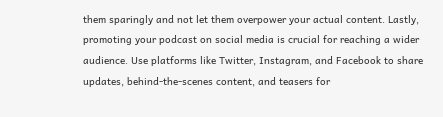them sparingly and not let them overpower your actual content. Lastly, promoting your podcast on social media is crucial for reaching a wider audience. Use platforms like Twitter, Instagram, and Facebook to share updates, behind-the-scenes content, and teasers for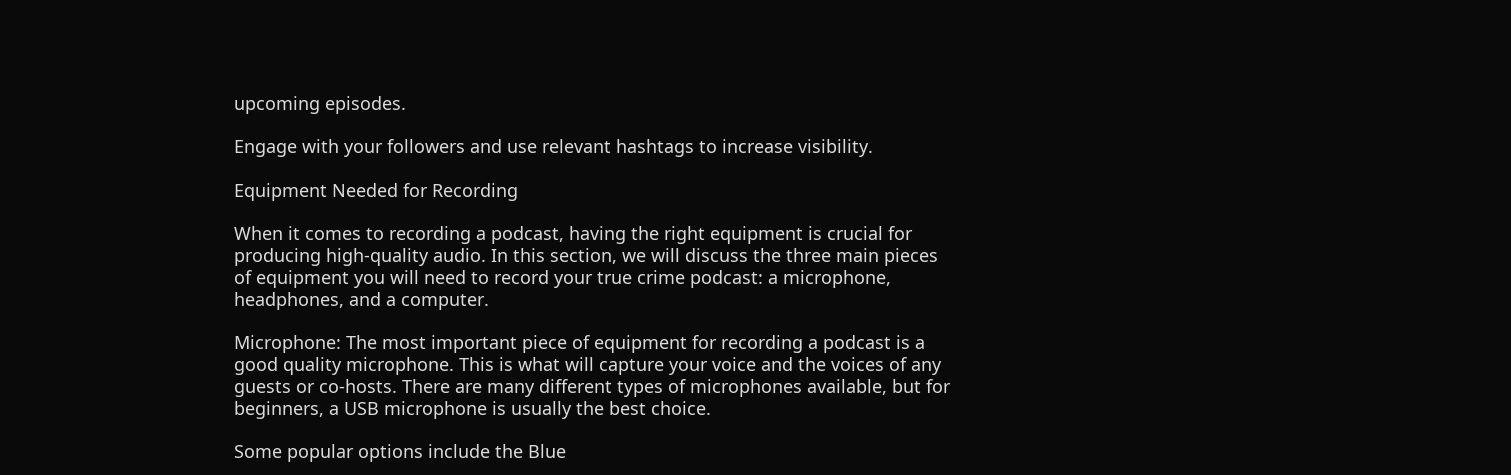upcoming episodes.

Engage with your followers and use relevant hashtags to increase visibility.

Equipment Needed for Recording

When it comes to recording a podcast, having the right equipment is crucial for producing high-quality audio. In this section, we will discuss the three main pieces of equipment you will need to record your true crime podcast: a microphone, headphones, and a computer.

Microphone: The most important piece of equipment for recording a podcast is a good quality microphone. This is what will capture your voice and the voices of any guests or co-hosts. There are many different types of microphones available, but for beginners, a USB microphone is usually the best choice.

Some popular options include the Blue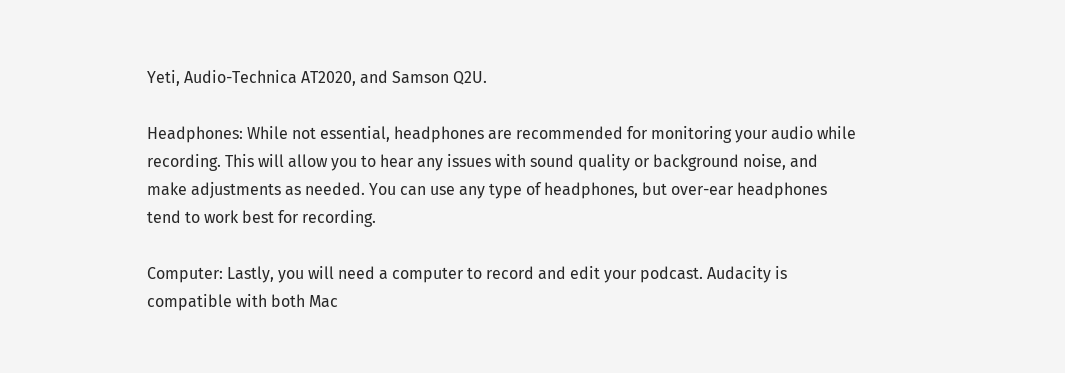Yeti, Audio-Technica AT2020, and Samson Q2U.

Headphones: While not essential, headphones are recommended for monitoring your audio while recording. This will allow you to hear any issues with sound quality or background noise, and make adjustments as needed. You can use any type of headphones, but over-ear headphones tend to work best for recording.

Computer: Lastly, you will need a computer to record and edit your podcast. Audacity is compatible with both Mac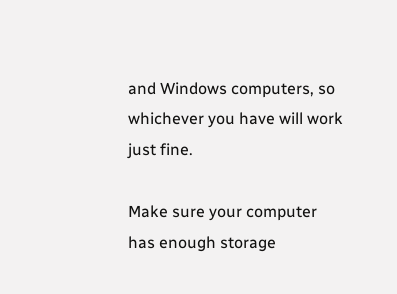and Windows computers, so whichever you have will work just fine.

Make sure your computer has enough storage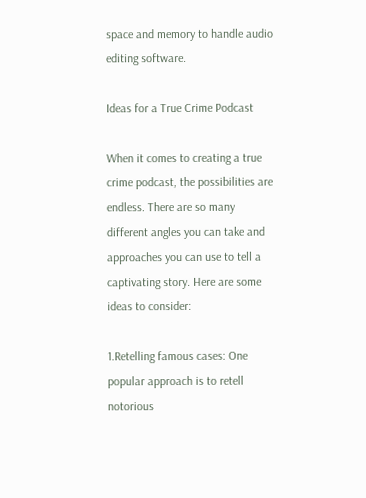space and memory to handle audio editing software.

Ideas for a True Crime Podcast

When it comes to creating a true crime podcast, the possibilities are endless. There are so many different angles you can take and approaches you can use to tell a captivating story. Here are some ideas to consider:

1.Retelling famous cases: One popular approach is to retell notorious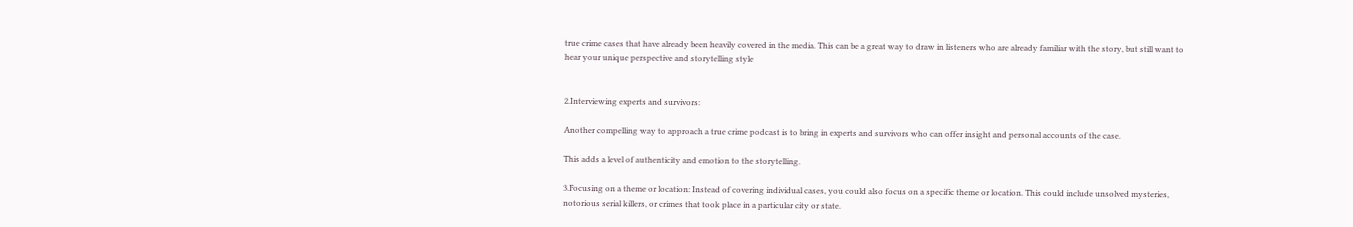true crime cases that have already been heavily covered in the media. This can be a great way to draw in listeners who are already familiar with the story, but still want to hear your unique perspective and storytelling style


2.Interviewing experts and survivors:

Another compelling way to approach a true crime podcast is to bring in experts and survivors who can offer insight and personal accounts of the case.

This adds a level of authenticity and emotion to the storytelling.

3.Focusing on a theme or location: Instead of covering individual cases, you could also focus on a specific theme or location. This could include unsolved mysteries, notorious serial killers, or crimes that took place in a particular city or state.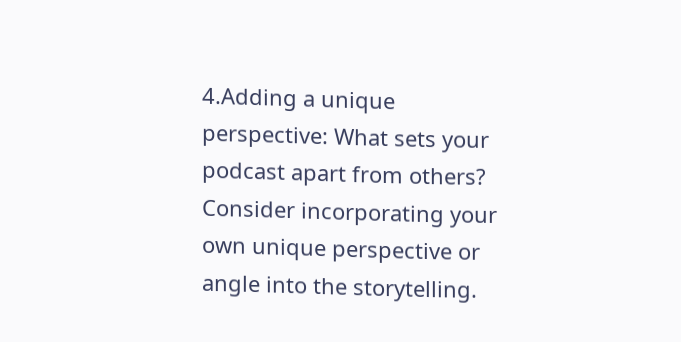4.Adding a unique perspective: What sets your podcast apart from others? Consider incorporating your own unique perspective or angle into the storytelling.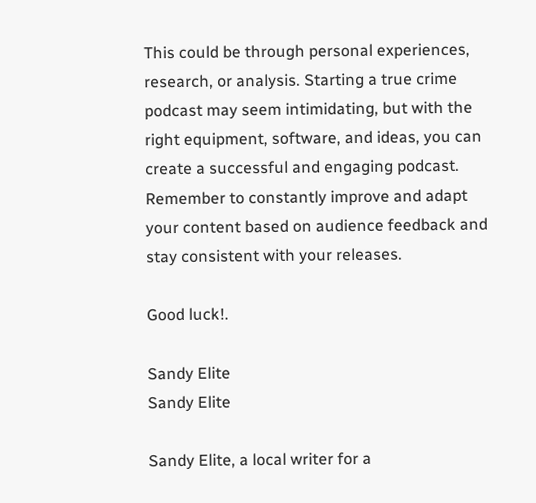This could be through personal experiences, research, or analysis. Starting a true crime podcast may seem intimidating, but with the right equipment, software, and ideas, you can create a successful and engaging podcast. Remember to constantly improve and adapt your content based on audience feedback and stay consistent with your releases.

Good luck!.

Sandy Elite
Sandy Elite

Sandy Elite, a local writer for a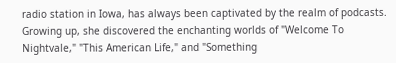radio station in Iowa, has always been captivated by the realm of podcasts. Growing up, she discovered the enchanting worlds of "Welcome To Nightvale," "This American Life," and "Something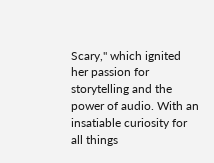Scary," which ignited her passion for storytelling and the power of audio. With an insatiable curiosity for all things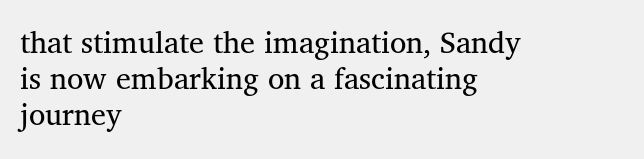that stimulate the imagination, Sandy is now embarking on a fascinating journey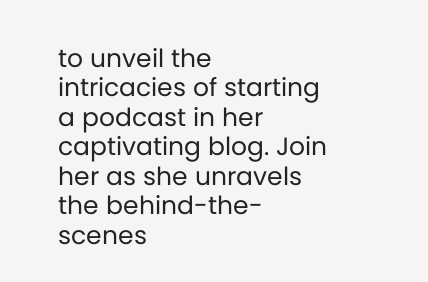to unveil the intricacies of starting a podcast in her captivating blog. Join her as she unravels the behind-the-scenes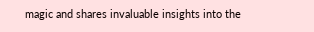magic and shares invaluable insights into the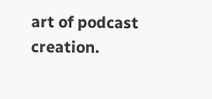art of podcast creation.